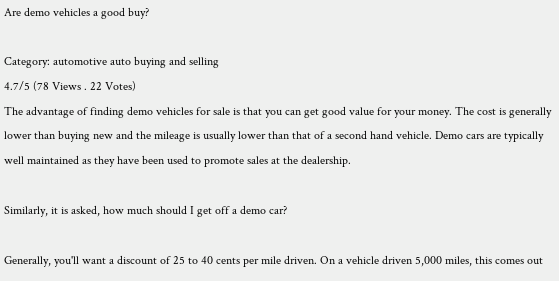Are demo vehicles a good buy?

Category: automotive auto buying and selling
4.7/5 (78 Views . 22 Votes)
The advantage of finding demo vehicles for sale is that you can get good value for your money. The cost is generally lower than buying new and the mileage is usually lower than that of a second hand vehicle. Demo cars are typically well maintained as they have been used to promote sales at the dealership.

Similarly, it is asked, how much should I get off a demo car?

Generally, you'll want a discount of 25 to 40 cents per mile driven. On a vehicle driven 5,000 miles, this comes out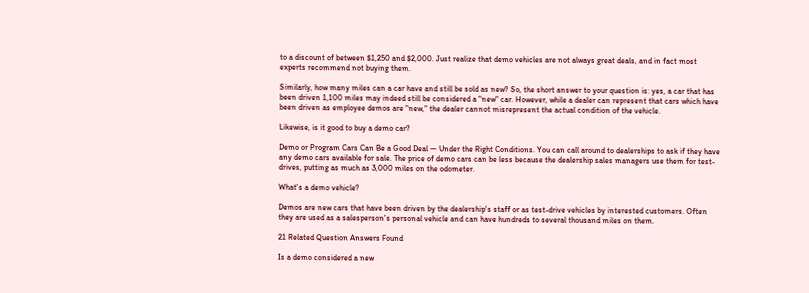to a discount of between $1,250 and $2,000. Just realize that demo vehicles are not always great deals, and in fact most experts recommend not buying them.

Similarly, how many miles can a car have and still be sold as new? So, the short answer to your question is: yes, a car that has been driven 1,100 miles may indeed still be considered a "new" car. However, while a dealer can represent that cars which have been driven as employee demos are "new," the dealer cannot misrepresent the actual condition of the vehicle.

Likewise, is it good to buy a demo car?

Demo or Program Cars Can Be a Good Deal — Under the Right Conditions. You can call around to dealerships to ask if they have any demo cars available for sale. The price of demo cars can be less because the dealership sales managers use them for test-drives, putting as much as 3,000 miles on the odometer.

What's a demo vehicle?

Demos are new cars that have been driven by the dealership's staff or as test-drive vehicles by interested customers. Often they are used as a salesperson's personal vehicle and can have hundreds to several thousand miles on them.

21 Related Question Answers Found

Is a demo considered a new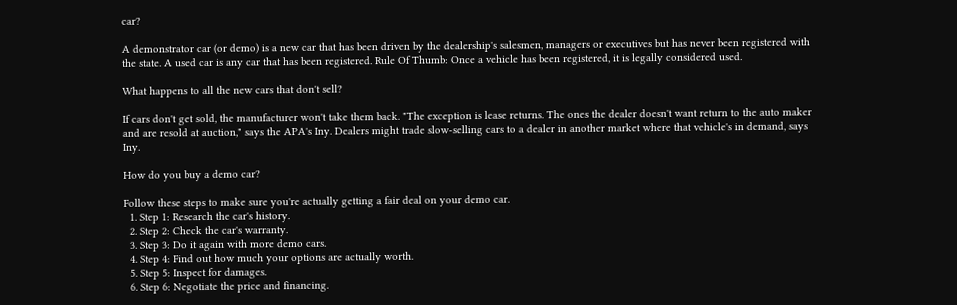car?

A demonstrator car (or demo) is a new car that has been driven by the dealership's salesmen, managers or executives but has never been registered with the state. A used car is any car that has been registered. Rule Of Thumb: Once a vehicle has been registered, it is legally considered used.

What happens to all the new cars that don't sell?

If cars don't get sold, the manufacturer won't take them back. "The exception is lease returns. The ones the dealer doesn't want return to the auto maker and are resold at auction," says the APA's Iny. Dealers might trade slow-selling cars to a dealer in another market where that vehicle's in demand, says Iny.

How do you buy a demo car?

Follow these steps to make sure you're actually getting a fair deal on your demo car.
  1. Step 1: Research the car's history.
  2. Step 2: Check the car's warranty.
  3. Step 3: Do it again with more demo cars.
  4. Step 4: Find out how much your options are actually worth.
  5. Step 5: Inspect for damages.
  6. Step 6: Negotiate the price and financing.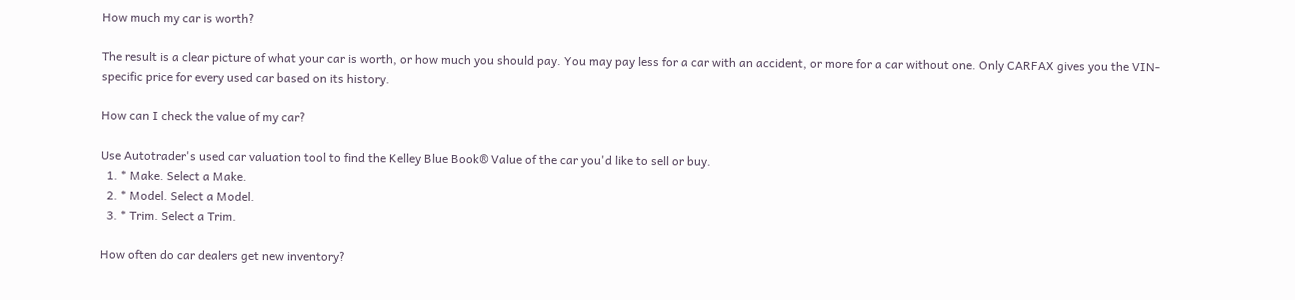How much my car is worth?

The result is a clear picture of what your car is worth, or how much you should pay. You may pay less for a car with an accident, or more for a car without one. Only CARFAX gives you the VIN-specific price for every used car based on its history.

How can I check the value of my car?

Use Autotrader's used car valuation tool to find the Kelley Blue Book® Value of the car you'd like to sell or buy.
  1. * Make. Select a Make.
  2. * Model. Select a Model.
  3. * Trim. Select a Trim.

How often do car dealers get new inventory?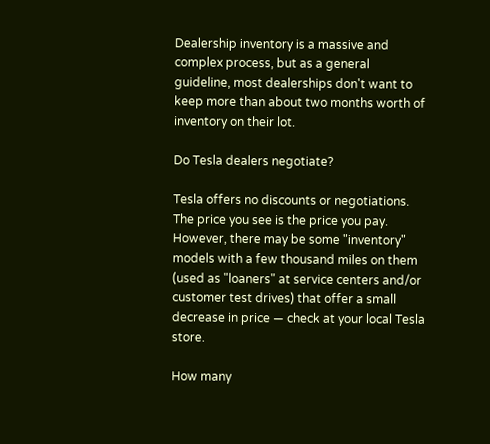Dealership inventory is a massive and complex process, but as a general guideline, most dealerships don't want to keep more than about two months worth of inventory on their lot.

Do Tesla dealers negotiate?

Tesla offers no discounts or negotiations. The price you see is the price you pay. However, there may be some "inventory" models with a few thousand miles on them (used as "loaners" at service centers and/or customer test drives) that offer a small decrease in price — check at your local Tesla store.

How many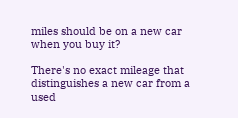miles should be on a new car when you buy it?

There's no exact mileage that distinguishes a new car from a used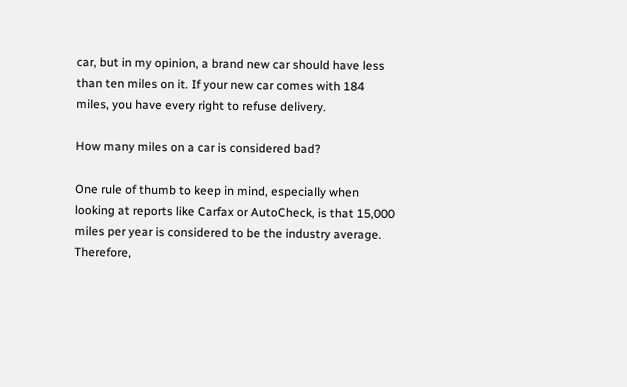car, but in my opinion, a brand new car should have less than ten miles on it. If your new car comes with 184 miles, you have every right to refuse delivery.

How many miles on a car is considered bad?

One rule of thumb to keep in mind, especially when looking at reports like Carfax or AutoCheck, is that 15,000 miles per year is considered to be the industry average. Therefore,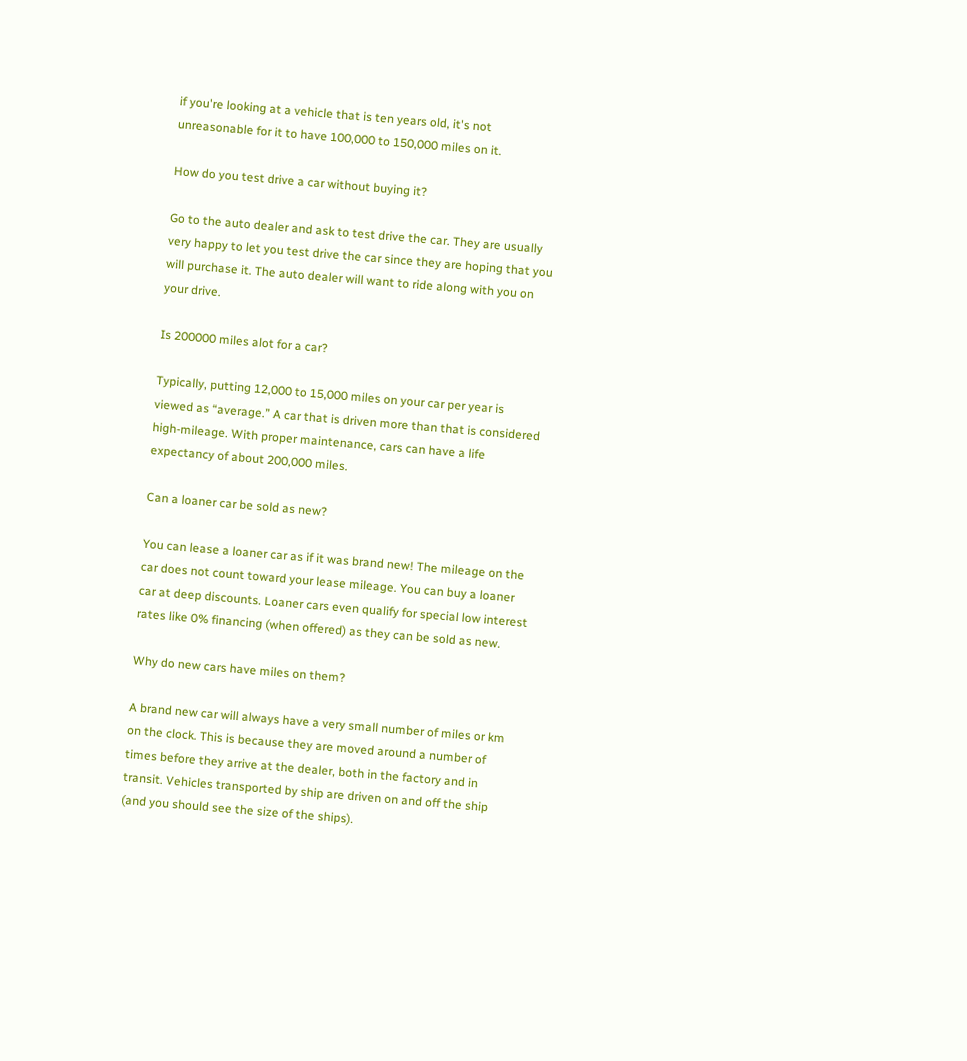if you're looking at a vehicle that is ten years old, it's not unreasonable for it to have 100,000 to 150,000 miles on it.

How do you test drive a car without buying it?

Go to the auto dealer and ask to test drive the car. They are usually very happy to let you test drive the car since they are hoping that you will purchase it. The auto dealer will want to ride along with you on your drive.

Is 200000 miles alot for a car?

Typically, putting 12,000 to 15,000 miles on your car per year is viewed as “average.” A car that is driven more than that is considered high-mileage. With proper maintenance, cars can have a life expectancy of about 200,000 miles.

Can a loaner car be sold as new?

You can lease a loaner car as if it was brand new! The mileage on the car does not count toward your lease mileage. You can buy a loaner car at deep discounts. Loaner cars even qualify for special low interest rates like 0% financing (when offered) as they can be sold as new.

Why do new cars have miles on them?

A brand new car will always have a very small number of miles or km on the clock. This is because they are moved around a number of times before they arrive at the dealer, both in the factory and in transit. Vehicles transported by ship are driven on and off the ship (and you should see the size of the ships).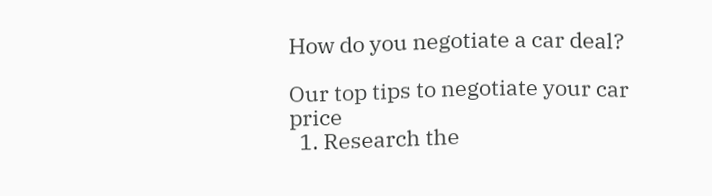How do you negotiate a car deal?

Our top tips to negotiate your car price
  1. Research the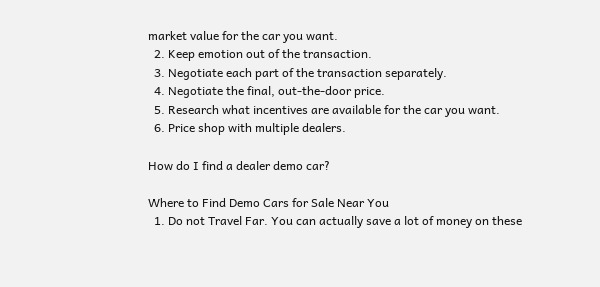market value for the car you want.
  2. Keep emotion out of the transaction.
  3. Negotiate each part of the transaction separately.
  4. Negotiate the final, out-the-door price.
  5. Research what incentives are available for the car you want.
  6. Price shop with multiple dealers.

How do I find a dealer demo car?

Where to Find Demo Cars for Sale Near You
  1. Do not Travel Far. You can actually save a lot of money on these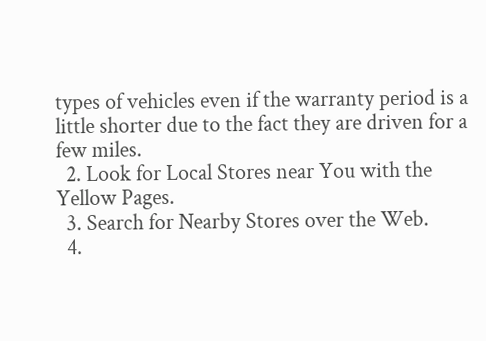types of vehicles even if the warranty period is a little shorter due to the fact they are driven for a few miles.
  2. Look for Local Stores near You with the Yellow Pages.
  3. Search for Nearby Stores over the Web.
  4.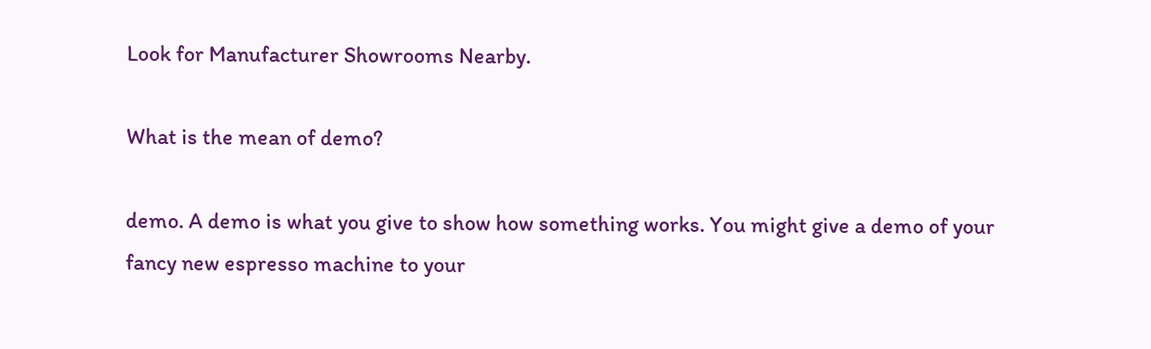Look for Manufacturer Showrooms Nearby.

What is the mean of demo?

demo. A demo is what you give to show how something works. You might give a demo of your fancy new espresso machine to your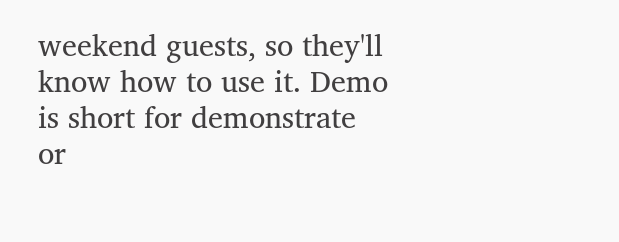weekend guests, so they'll know how to use it. Demo is short for demonstrate or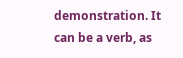demonstration. It can be a verb, as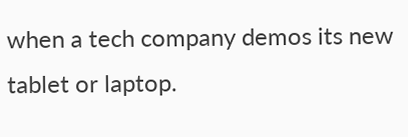when a tech company demos its new tablet or laptop.